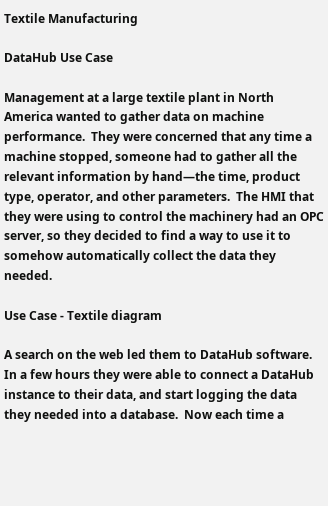Textile Manufacturing

DataHub Use Case

Management at a large textile plant in North America wanted to gather data on machine performance.  They were concerned that any time a machine stopped, someone had to gather all the relevant information by hand—the time, product type, operator, and other parameters.  The HMI that they were using to control the machinery had an OPC server, so they decided to find a way to use it to somehow automatically collect the data they needed.

Use Case - Textile diagram

A search on the web led them to DataHub software.  In a few hours they were able to connect a DataHub instance to their data, and start logging the data they needed into a database.  Now each time a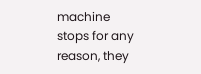machine stops for any reason, they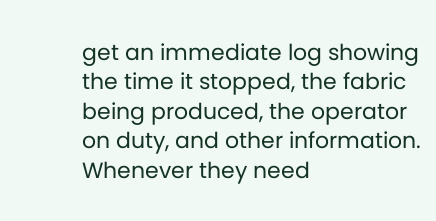get an immediate log showing the time it stopped, the fabric being produced, the operator on duty, and other information.  Whenever they need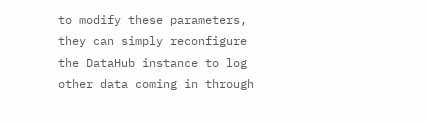to modify these parameters, they can simply reconfigure the DataHub instance to log other data coming in through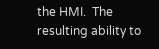the HMI.  The resulting ability to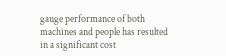gauge performance of both machines and people has resulted in a significant cost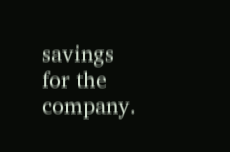savings for the company.